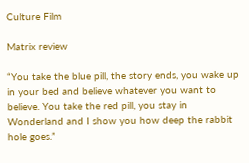Culture Film

Matrix review

“You take the blue pill, the story ends, you wake up in your bed and believe whatever you want to believe. You take the red pill, you stay in Wonderland and I show you how deep the rabbit hole goes.”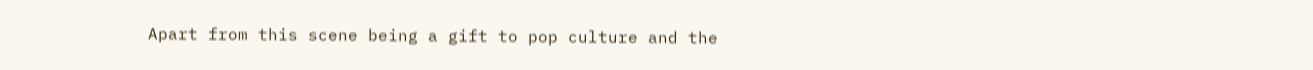Apart from this scene being a gift to pop culture and the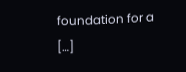foundation for a […]